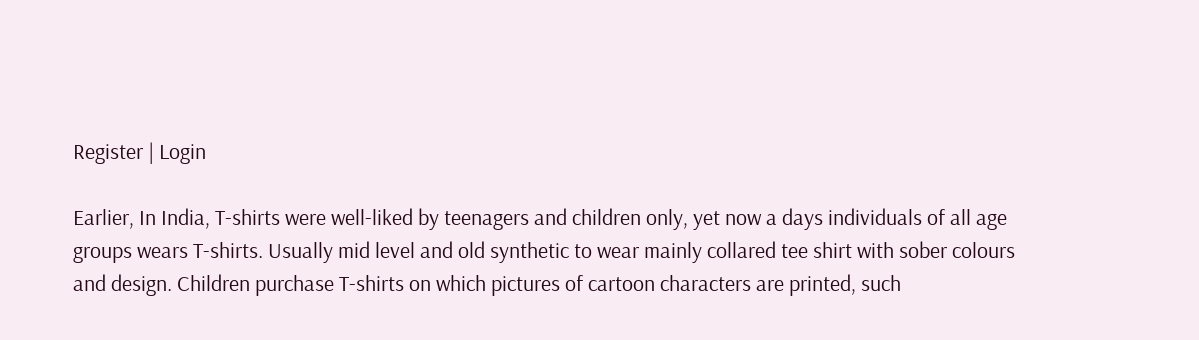Register | Login

Earlier, In India, T-shirts were well-liked by teenagers and children only, yet now a days individuals of all age groups wears T-shirts. Usually mid level and old synthetic to wear mainly collared tee shirt with sober colours and design. Children purchase T-shirts on which pictures of cartoon characters are printed, such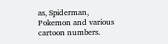as, Spiderman, Pokemon and various cartoon numbers.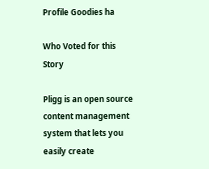Profile Goodies ha

Who Voted for this Story

Pligg is an open source content management system that lets you easily create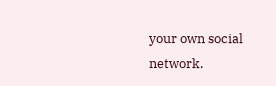your own social network.